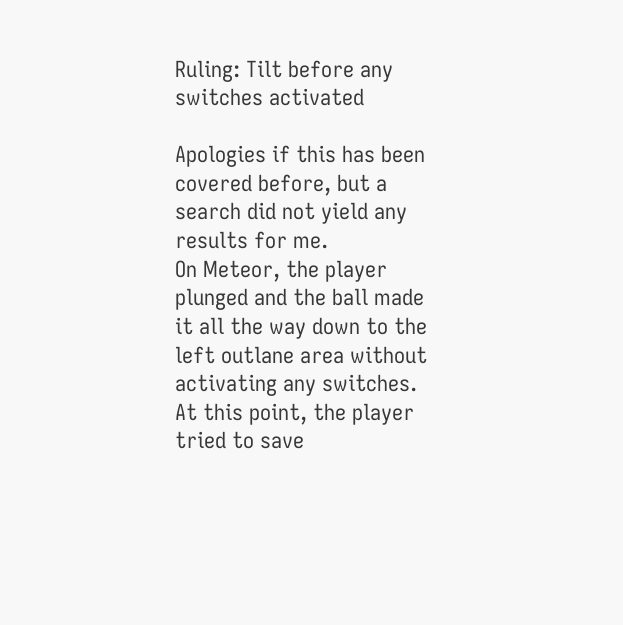Ruling: Tilt before any switches activated

Apologies if this has been covered before, but a search did not yield any results for me.
On Meteor, the player plunged and the ball made it all the way down to the left outlane area without activating any switches. At this point, the player tried to save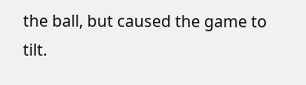the ball, but caused the game to tilt.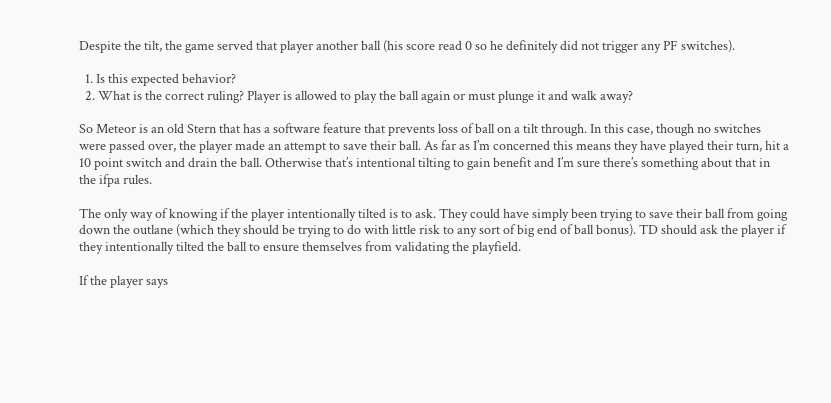Despite the tilt, the game served that player another ball (his score read 0 so he definitely did not trigger any PF switches).

  1. Is this expected behavior?
  2. What is the correct ruling? Player is allowed to play the ball again or must plunge it and walk away?

So Meteor is an old Stern that has a software feature that prevents loss of ball on a tilt through. In this case, though no switches were passed over, the player made an attempt to save their ball. As far as I’m concerned this means they have played their turn, hit a 10 point switch and drain the ball. Otherwise that’s intentional tilting to gain benefit and I’m sure there’s something about that in the ifpa rules.

The only way of knowing if the player intentionally tilted is to ask. They could have simply been trying to save their ball from going down the outlane (which they should be trying to do with little risk to any sort of big end of ball bonus). TD should ask the player if they intentionally tilted the ball to ensure themselves from validating the playfield.

If the player says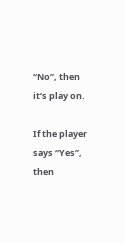“No”, then it’s play on.

If the player says “Yes”, then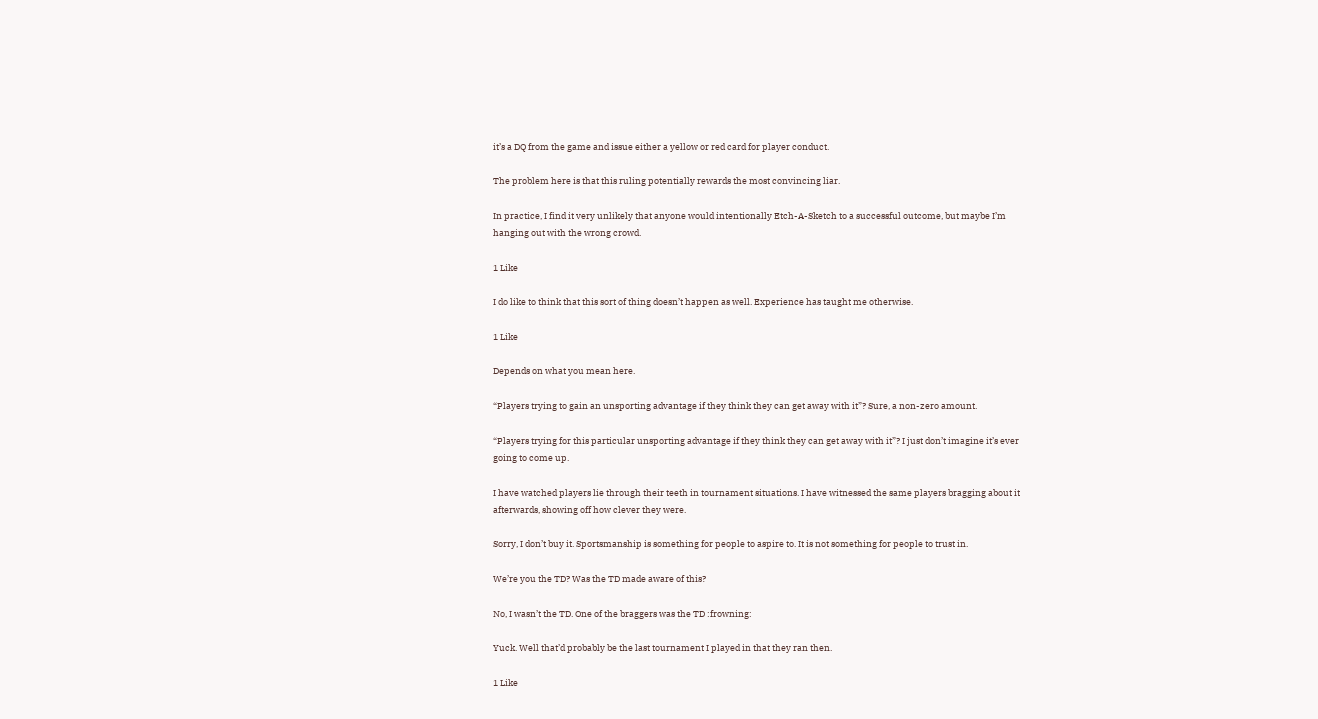it’s a DQ from the game and issue either a yellow or red card for player conduct.

The problem here is that this ruling potentially rewards the most convincing liar.

In practice, I find it very unlikely that anyone would intentionally Etch-A-Sketch to a successful outcome, but maybe I’m hanging out with the wrong crowd.

1 Like

I do like to think that this sort of thing doesn’t happen as well. Experience has taught me otherwise.

1 Like

Depends on what you mean here.

“Players trying to gain an unsporting advantage if they think they can get away with it”? Sure, a non-zero amount.

“Players trying for this particular unsporting advantage if they think they can get away with it”? I just don’t imagine it’s ever going to come up.

I have watched players lie through their teeth in tournament situations. I have witnessed the same players bragging about it afterwards, showing off how clever they were.

Sorry, I don’t buy it. Sportsmanship is something for people to aspire to. It is not something for people to trust in.

We’re you the TD? Was the TD made aware of this?

No, I wasn’t the TD. One of the braggers was the TD :frowning:

Yuck. Well that’d probably be the last tournament I played in that they ran then.

1 Like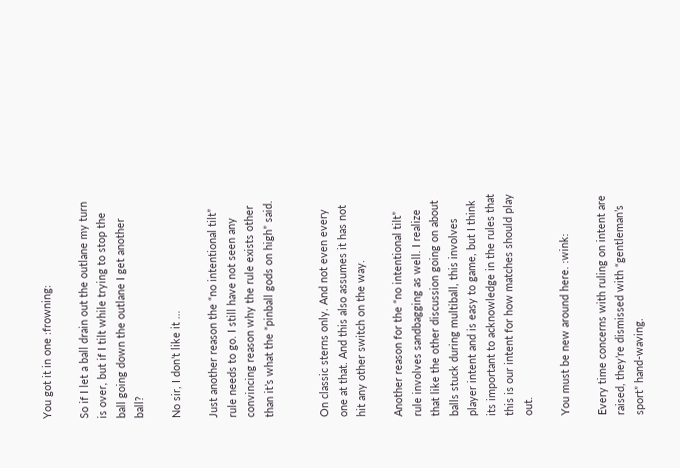You got it in one :frowning:

So if I let a ball drain out the outlane my turn is over, but if I tilt while trying to stop the ball going down the outlane I get another ball?

No sir, I don’t like it …

Just another reason the “no intentional tilt” rule needs to go. I still have not seen any convincing reason why the rule exists other than it’s what the “pinball gods on high” said.


On classic sterns only. And not even every one at that. And this also assumes it has not hit any other switch on the way.

Another reason for the “no intentional tilt” rule involves sandbagging as well. I realize that like the other discussion going on about balls stuck during multiball, this involves player intent and is easy to game, but I think its important to acknowledge in the rules that this is our intent for how matches should play out.

You must be new around here. :wink:

Every time concerns with ruling on intent are raised, they’re dismissed with “gentleman’s sport” hand-waving.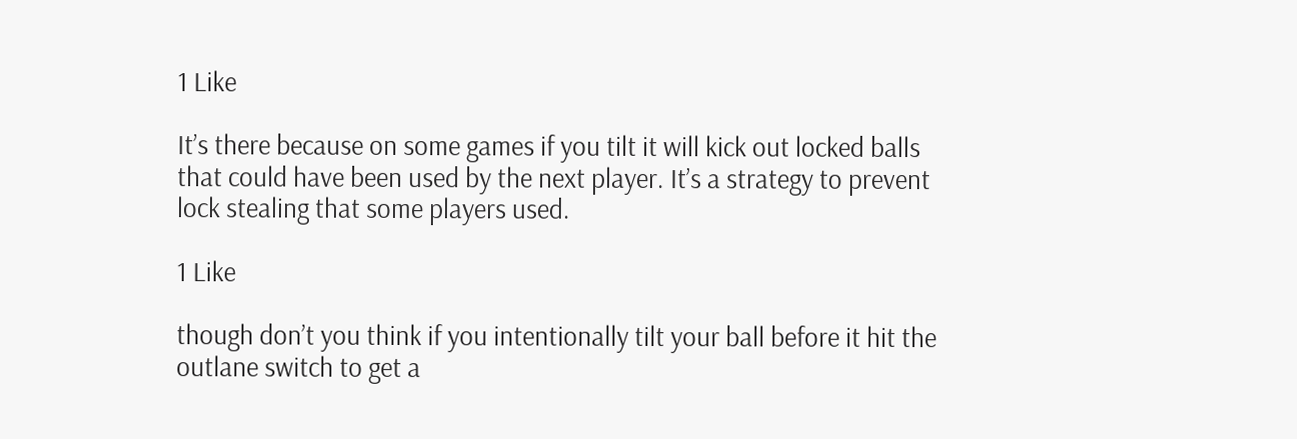1 Like

It’s there because on some games if you tilt it will kick out locked balls that could have been used by the next player. It’s a strategy to prevent lock stealing that some players used.

1 Like

though don’t you think if you intentionally tilt your ball before it hit the outlane switch to get a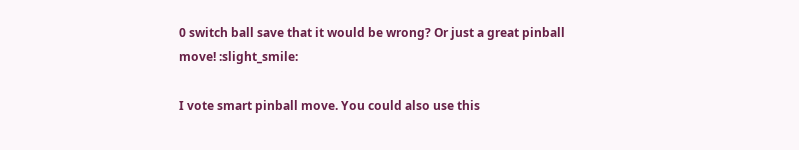0 switch ball save that it would be wrong? Or just a great pinball move! :slight_smile:

I vote smart pinball move. You could also use this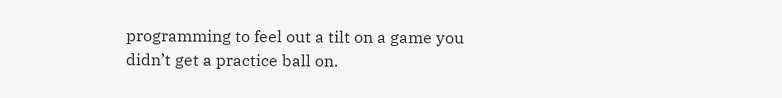programming to feel out a tilt on a game you didn’t get a practice ball on.